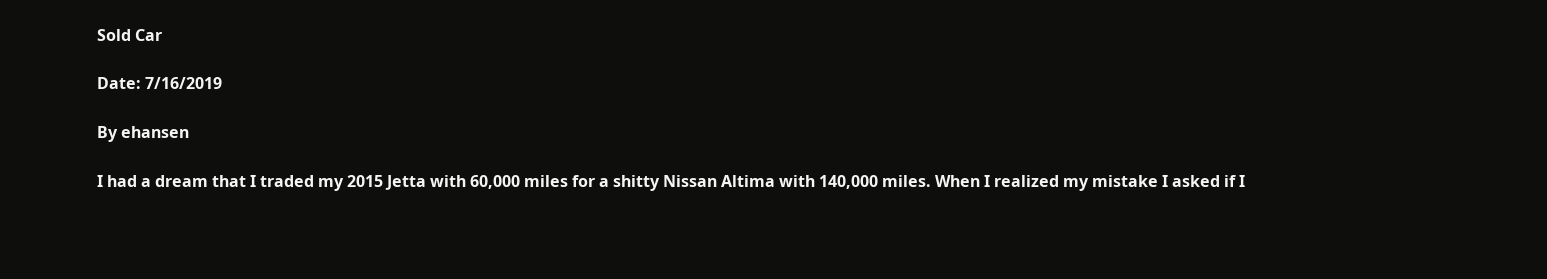Sold Car

Date: 7/16/2019

By ehansen

I had a dream that I traded my 2015 Jetta with 60,000 miles for a shitty Nissan Altima with 140,000 miles. When I realized my mistake I asked if I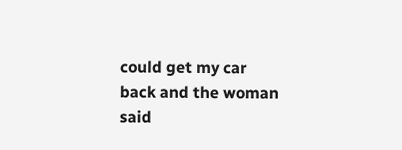could get my car back and the woman said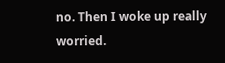no. Then I woke up really worried.